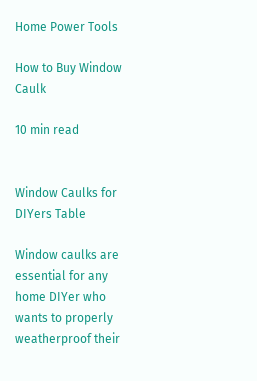Home Power Tools

How to Buy Window Caulk

10 min read


Window Caulks for DIYers Table

Window caulks are essential for any home DIYer who wants to properly weatherproof their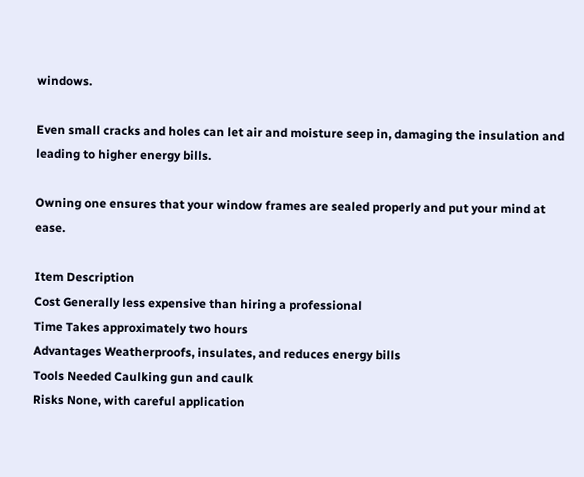windows.

Even small cracks and holes can let air and moisture seep in, damaging the insulation and leading to higher energy bills.

Owning one ensures that your window frames are sealed properly and put your mind at ease.

Item Description
Cost Generally less expensive than hiring a professional
Time Takes approximately two hours
Advantages Weatherproofs, insulates, and reduces energy bills
Tools Needed Caulking gun and caulk
Risks None, with careful application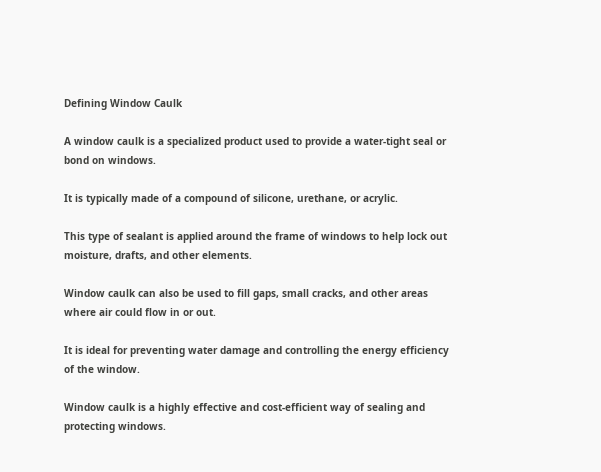Defining Window Caulk

A window caulk is a specialized product used to provide a water-tight seal or bond on windows.

It is typically made of a compound of silicone, urethane, or acrylic.

This type of sealant is applied around the frame of windows to help lock out moisture, drafts, and other elements.

Window caulk can also be used to fill gaps, small cracks, and other areas where air could flow in or out.

It is ideal for preventing water damage and controlling the energy efficiency of the window.

Window caulk is a highly effective and cost-efficient way of sealing and protecting windows.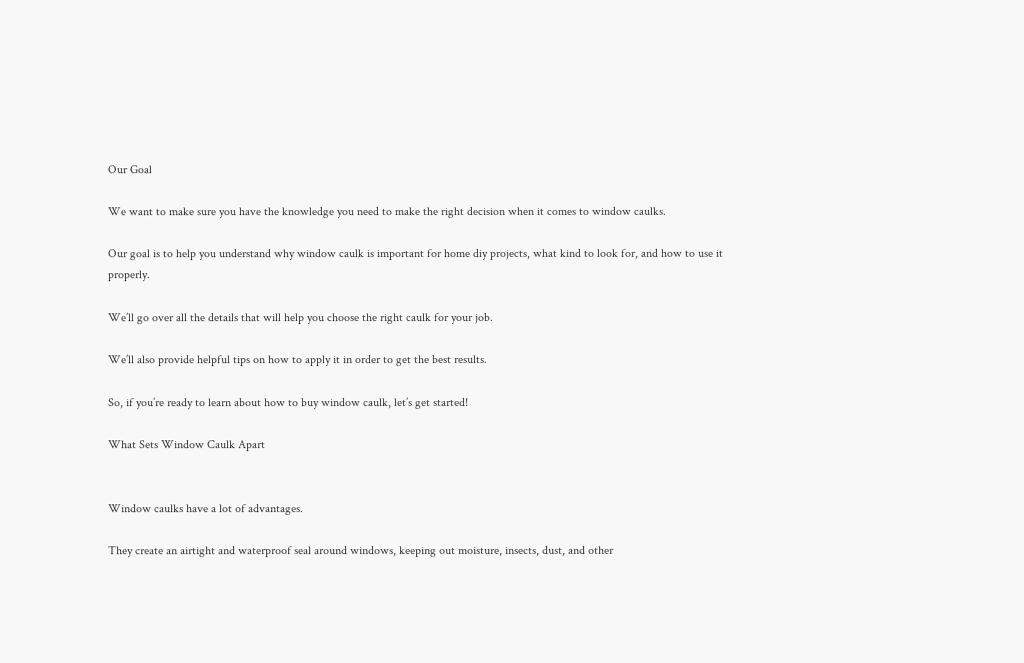Our Goal

We want to make sure you have the knowledge you need to make the right decision when it comes to window caulks.

Our goal is to help you understand why window caulk is important for home diy projects, what kind to look for, and how to use it properly.

We’ll go over all the details that will help you choose the right caulk for your job.

We’ll also provide helpful tips on how to apply it in order to get the best results.

So, if you’re ready to learn about how to buy window caulk, let’s get started!

What Sets Window Caulk Apart


Window caulks have a lot of advantages.

They create an airtight and waterproof seal around windows, keeping out moisture, insects, dust, and other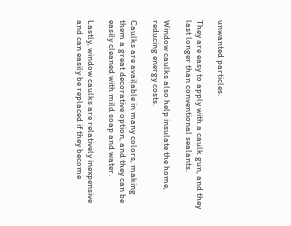unwanted particles.

They are easy to apply with a caulk gun, and they last longer than conventional sealants.

Window caulks also help insulate the home, reducing energy costs.

Caulks are available in many colors, making them a great decorative option, and they can be easily cleaned with mild soap and water.

Lastly, window caulks are relatively inexpensive and can easily be replaced if they become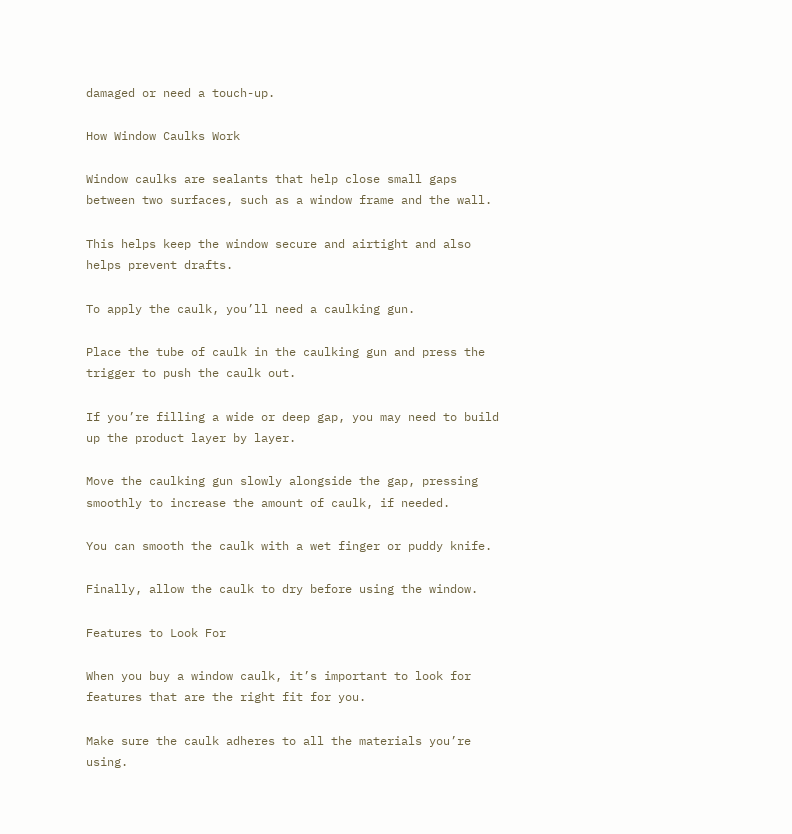damaged or need a touch-up.

How Window Caulks Work

Window caulks are sealants that help close small gaps between two surfaces, such as a window frame and the wall.

This helps keep the window secure and airtight and also helps prevent drafts.

To apply the caulk, you’ll need a caulking gun.

Place the tube of caulk in the caulking gun and press the trigger to push the caulk out.

If you’re filling a wide or deep gap, you may need to build up the product layer by layer.

Move the caulking gun slowly alongside the gap, pressing smoothly to increase the amount of caulk, if needed.

You can smooth the caulk with a wet finger or puddy knife.

Finally, allow the caulk to dry before using the window.

Features to Look For

When you buy a window caulk, it’s important to look for features that are the right fit for you.

Make sure the caulk adheres to all the materials you’re using.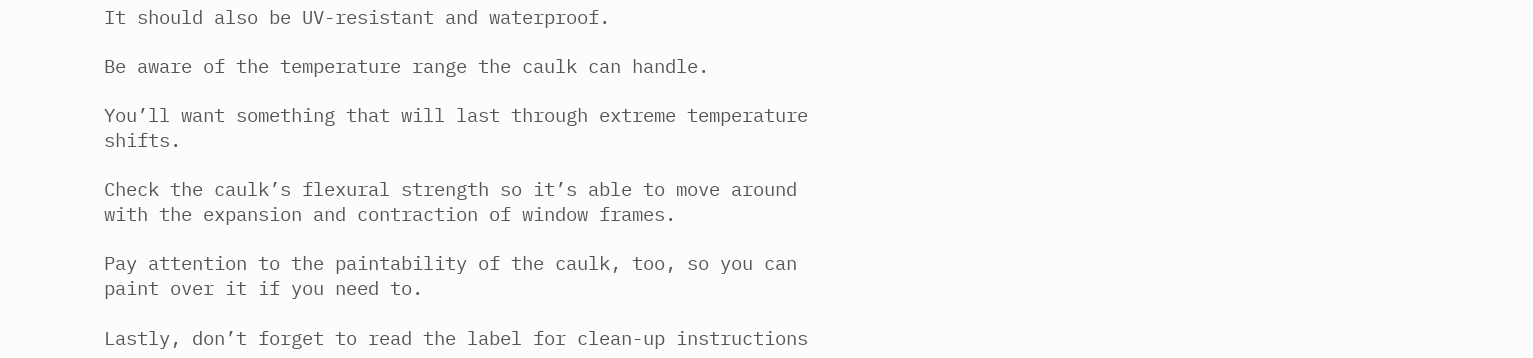It should also be UV-resistant and waterproof.

Be aware of the temperature range the caulk can handle.

You’ll want something that will last through extreme temperature shifts.

Check the caulk’s flexural strength so it’s able to move around with the expansion and contraction of window frames.

Pay attention to the paintability of the caulk, too, so you can paint over it if you need to.

Lastly, don’t forget to read the label for clean-up instructions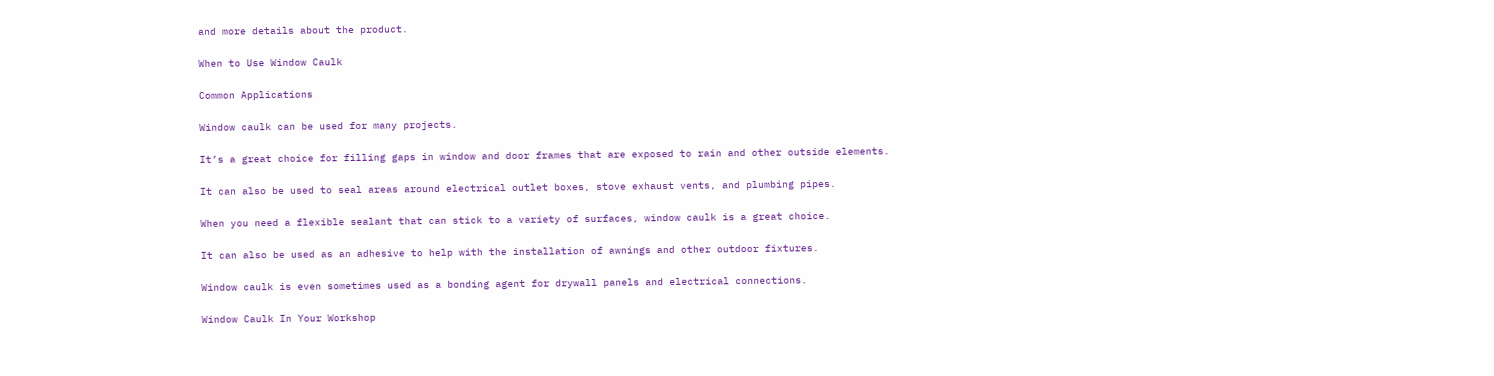and more details about the product.

When to Use Window Caulk

Common Applications

Window caulk can be used for many projects.

It’s a great choice for filling gaps in window and door frames that are exposed to rain and other outside elements.

It can also be used to seal areas around electrical outlet boxes, stove exhaust vents, and plumbing pipes.

When you need a flexible sealant that can stick to a variety of surfaces, window caulk is a great choice.

It can also be used as an adhesive to help with the installation of awnings and other outdoor fixtures.

Window caulk is even sometimes used as a bonding agent for drywall panels and electrical connections.

Window Caulk In Your Workshop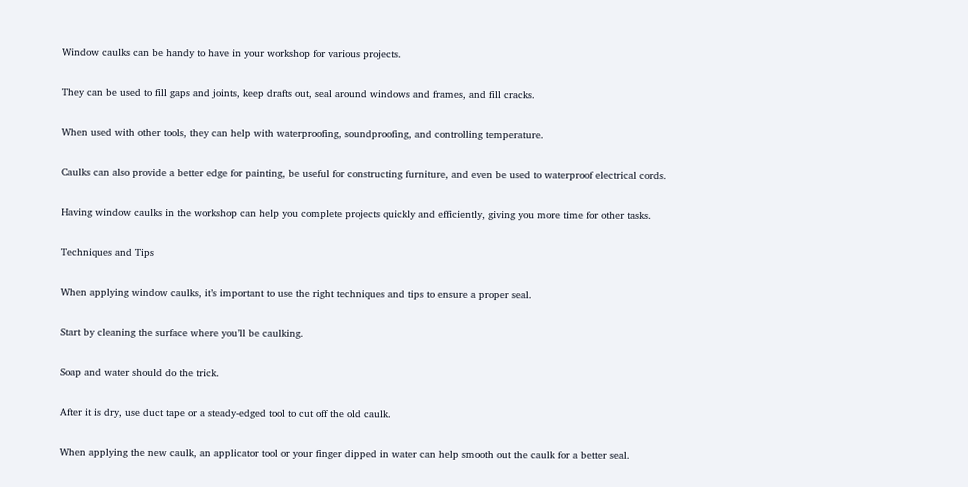Window caulks can be handy to have in your workshop for various projects.

They can be used to fill gaps and joints, keep drafts out, seal around windows and frames, and fill cracks.

When used with other tools, they can help with waterproofing, soundproofing, and controlling temperature.

Caulks can also provide a better edge for painting, be useful for constructing furniture, and even be used to waterproof electrical cords.

Having window caulks in the workshop can help you complete projects quickly and efficiently, giving you more time for other tasks.

Techniques and Tips

When applying window caulks, it’s important to use the right techniques and tips to ensure a proper seal.

Start by cleaning the surface where you’ll be caulking.

Soap and water should do the trick.

After it is dry, use duct tape or a steady-edged tool to cut off the old caulk.

When applying the new caulk, an applicator tool or your finger dipped in water can help smooth out the caulk for a better seal.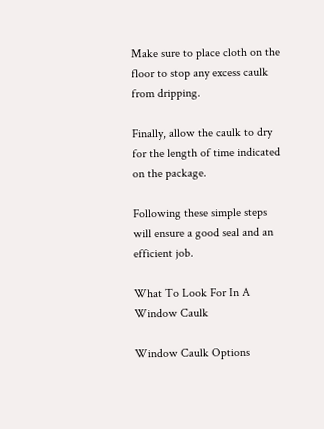Make sure to place cloth on the floor to stop any excess caulk from dripping.

Finally, allow the caulk to dry for the length of time indicated on the package.

Following these simple steps will ensure a good seal and an efficient job.

What To Look For In A Window Caulk

Window Caulk Options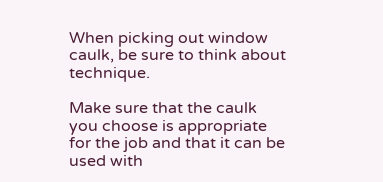When picking out window caulk, be sure to think about technique.

Make sure that the caulk you choose is appropriate for the job and that it can be used with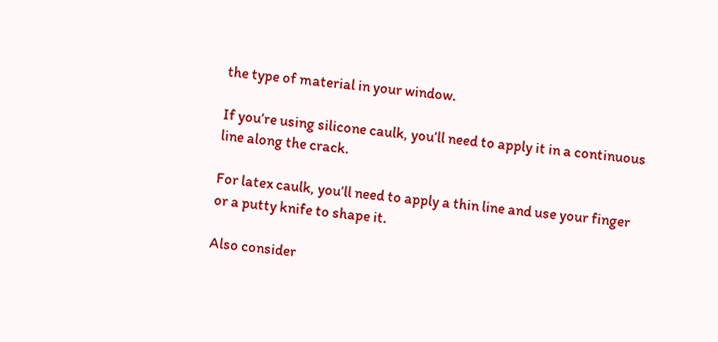the type of material in your window.

If you’re using silicone caulk, you’ll need to apply it in a continuous line along the crack.

For latex caulk, you’ll need to apply a thin line and use your finger or a putty knife to shape it.

Also consider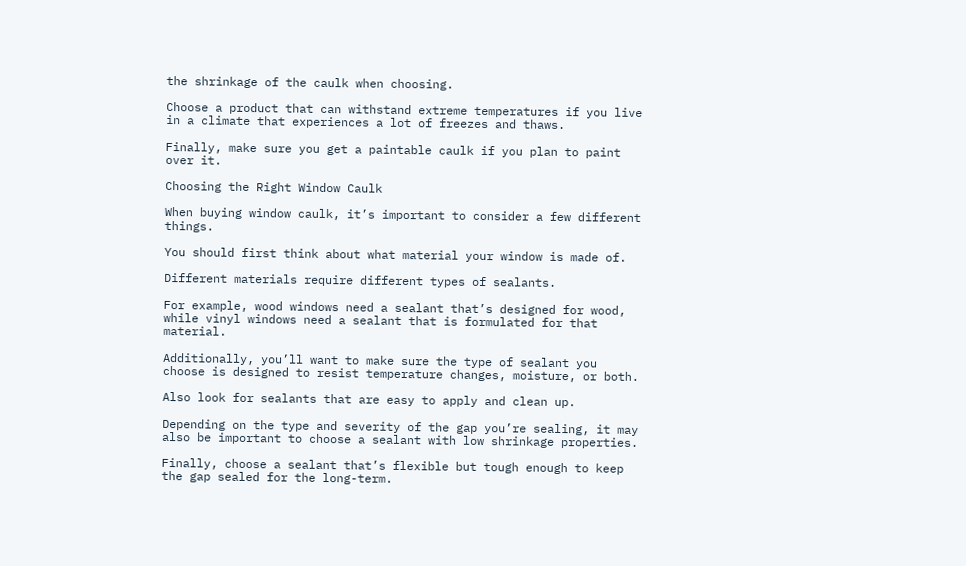the shrinkage of the caulk when choosing.

Choose a product that can withstand extreme temperatures if you live in a climate that experiences a lot of freezes and thaws.

Finally, make sure you get a paintable caulk if you plan to paint over it.

Choosing the Right Window Caulk

When buying window caulk, it’s important to consider a few different things.

You should first think about what material your window is made of.

Different materials require different types of sealants.

For example, wood windows need a sealant that’s designed for wood, while vinyl windows need a sealant that is formulated for that material.

Additionally, you’ll want to make sure the type of sealant you choose is designed to resist temperature changes, moisture, or both.

Also look for sealants that are easy to apply and clean up.

Depending on the type and severity of the gap you’re sealing, it may also be important to choose a sealant with low shrinkage properties.

Finally, choose a sealant that’s flexible but tough enough to keep the gap sealed for the long-term.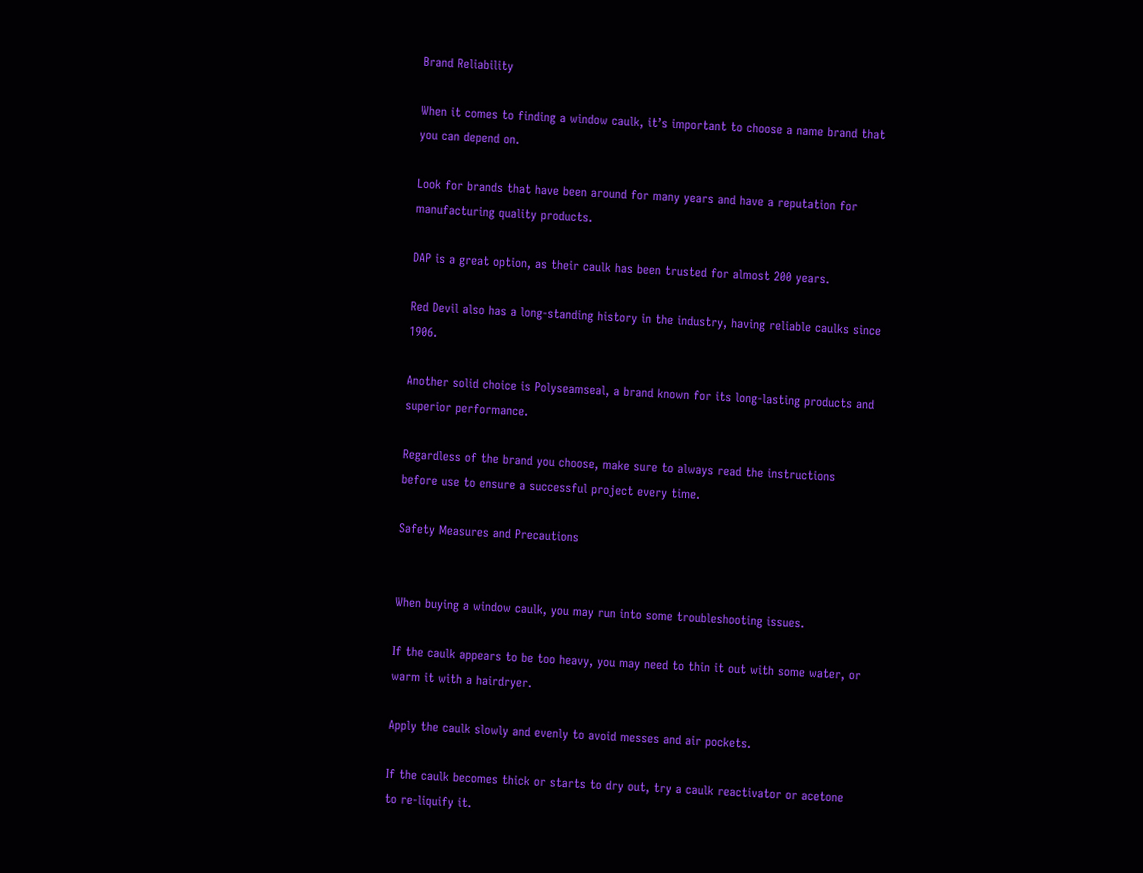Brand Reliability

When it comes to finding a window caulk, it’s important to choose a name brand that you can depend on.

Look for brands that have been around for many years and have a reputation for manufacturing quality products.

DAP is a great option, as their caulk has been trusted for almost 200 years.

Red Devil also has a long-standing history in the industry, having reliable caulks since 1906.

Another solid choice is Polyseamseal, a brand known for its long-lasting products and superior performance.

Regardless of the brand you choose, make sure to always read the instructions before use to ensure a successful project every time.

Safety Measures and Precautions


When buying a window caulk, you may run into some troubleshooting issues.

If the caulk appears to be too heavy, you may need to thin it out with some water, or warm it with a hairdryer.

Apply the caulk slowly and evenly to avoid messes and air pockets.

If the caulk becomes thick or starts to dry out, try a caulk reactivator or acetone to re-liquify it.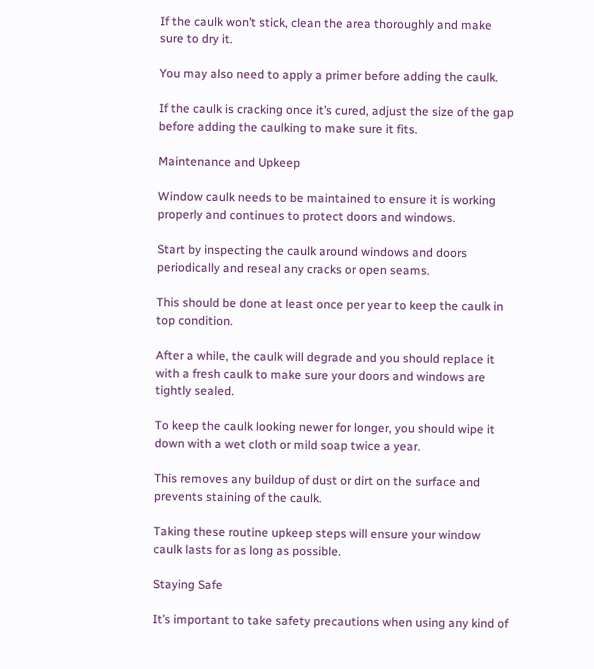If the caulk won’t stick, clean the area thoroughly and make sure to dry it.

You may also need to apply a primer before adding the caulk.

If the caulk is cracking once it’s cured, adjust the size of the gap before adding the caulking to make sure it fits.

Maintenance and Upkeep

Window caulk needs to be maintained to ensure it is working properly and continues to protect doors and windows.

Start by inspecting the caulk around windows and doors periodically and reseal any cracks or open seams.

This should be done at least once per year to keep the caulk in top condition.

After a while, the caulk will degrade and you should replace it with a fresh caulk to make sure your doors and windows are tightly sealed.

To keep the caulk looking newer for longer, you should wipe it down with a wet cloth or mild soap twice a year.

This removes any buildup of dust or dirt on the surface and prevents staining of the caulk.

Taking these routine upkeep steps will ensure your window caulk lasts for as long as possible.

Staying Safe

It’s important to take safety precautions when using any kind of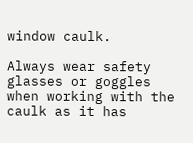window caulk.

Always wear safety glasses or goggles when working with the caulk as it has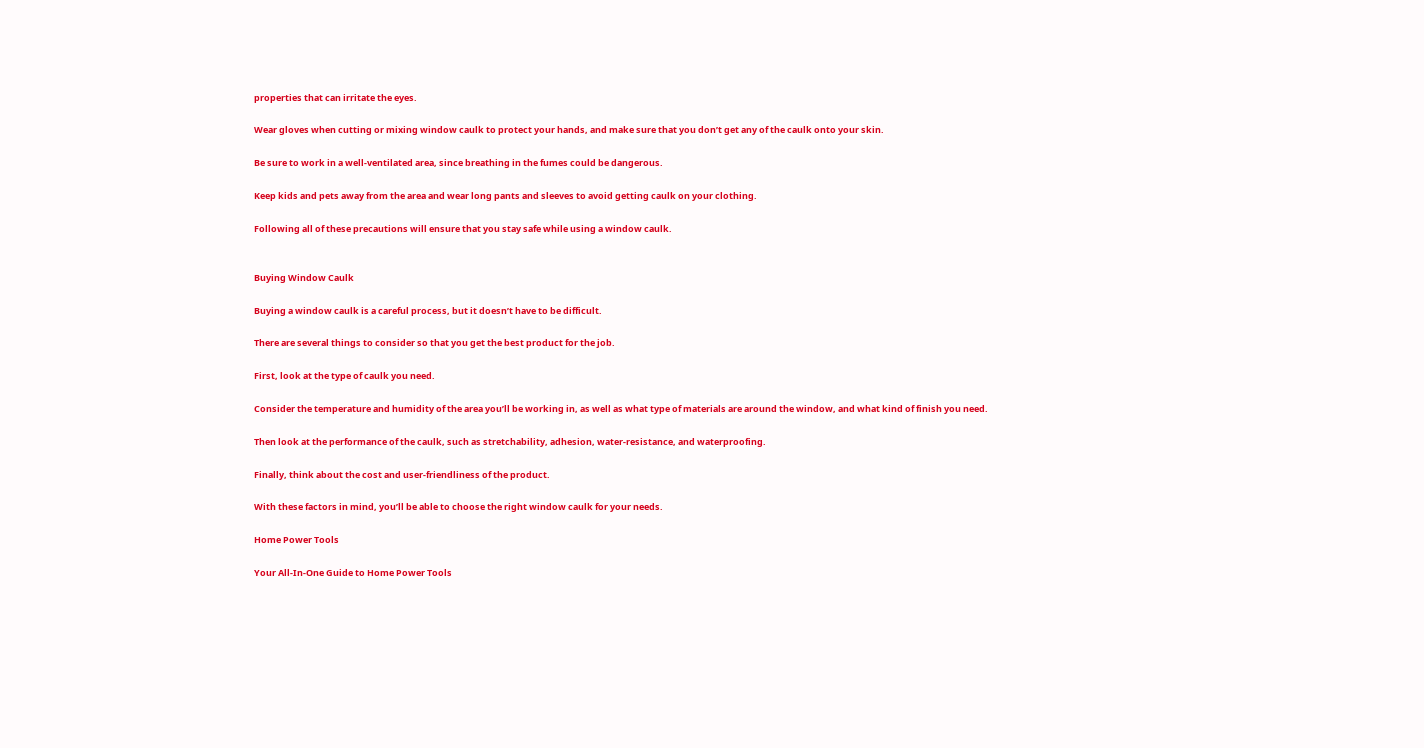properties that can irritate the eyes.

Wear gloves when cutting or mixing window caulk to protect your hands, and make sure that you don’t get any of the caulk onto your skin.

Be sure to work in a well-ventilated area, since breathing in the fumes could be dangerous.

Keep kids and pets away from the area and wear long pants and sleeves to avoid getting caulk on your clothing.

Following all of these precautions will ensure that you stay safe while using a window caulk.


Buying Window Caulk

Buying a window caulk is a careful process, but it doesn’t have to be difficult.

There are several things to consider so that you get the best product for the job.

First, look at the type of caulk you need.

Consider the temperature and humidity of the area you’ll be working in, as well as what type of materials are around the window, and what kind of finish you need.

Then look at the performance of the caulk, such as stretchability, adhesion, water-resistance, and waterproofing.

Finally, think about the cost and user-friendliness of the product.

With these factors in mind, you’ll be able to choose the right window caulk for your needs.

Home Power Tools

Your All-In-One Guide to Home Power Tools